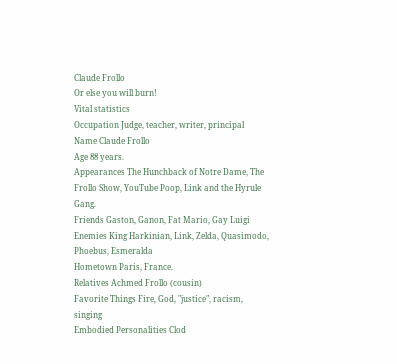Claude Frollo
Or else you will burn!
Vital statistics
Occupation Judge, teacher, writer, principal
Name Claude Frollo
Age 88 years.
Appearances The Hunchback of Notre Dame, The Frollo Show, YouTube Poop, Link and the Hyrule Gang.
Friends Gaston, Ganon, Fat Mario, Gay Luigi
Enemies King Harkinian, Link, Zelda, Quasimodo, Phoebus, Esmeralda
Hometown Paris, France.
Relatives Achmed Frollo (cousin)
Favorite Things Fire, God, "justice", racism, singing
Embodied Personalities Clod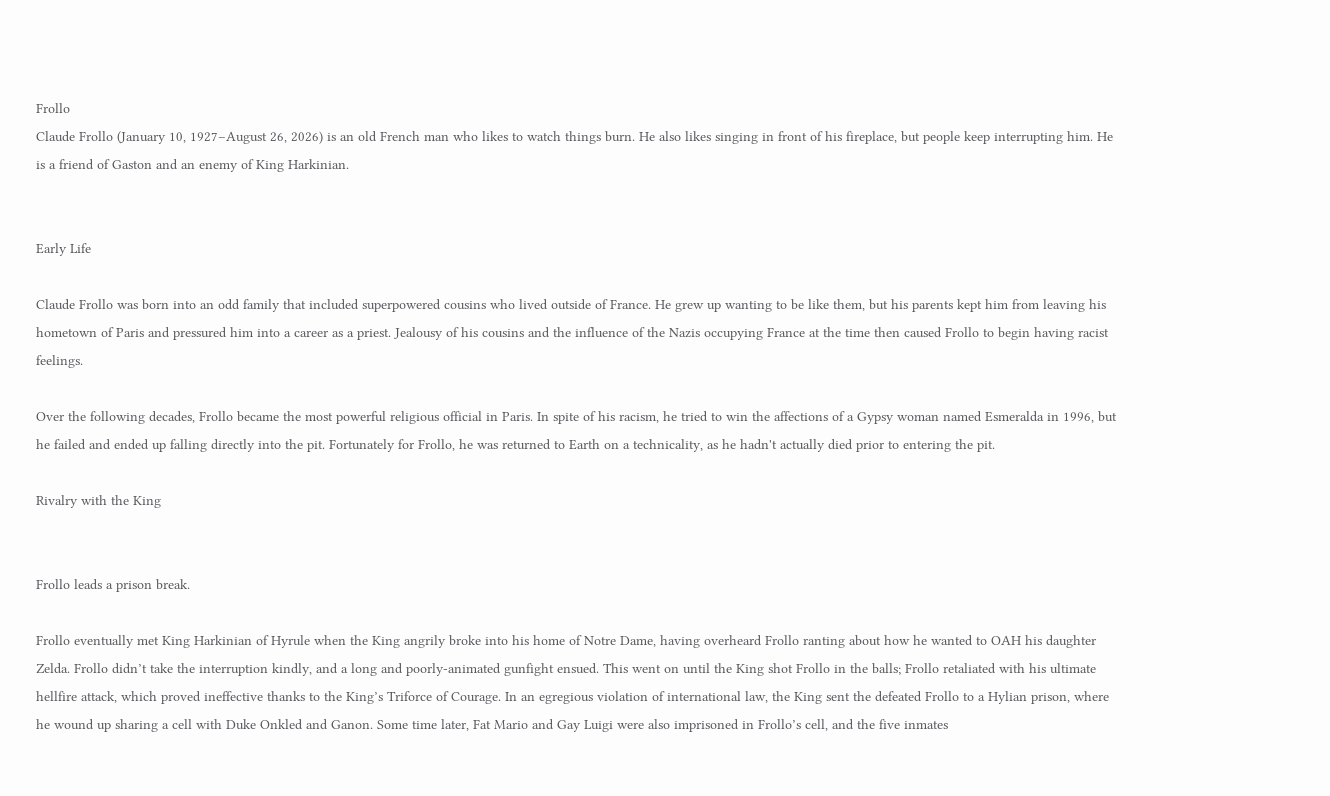Frollo
Claude Frollo (January 10, 1927–August 26, 2026) is an old French man who likes to watch things burn. He also likes singing in front of his fireplace, but people keep interrupting him. He is a friend of Gaston and an enemy of King Harkinian.


Early Life

Claude Frollo was born into an odd family that included superpowered cousins who lived outside of France. He grew up wanting to be like them, but his parents kept him from leaving his hometown of Paris and pressured him into a career as a priest. Jealousy of his cousins and the influence of the Nazis occupying France at the time then caused Frollo to begin having racist feelings.

Over the following decades, Frollo became the most powerful religious official in Paris. In spite of his racism, he tried to win the affections of a Gypsy woman named Esmeralda in 1996, but he failed and ended up falling directly into the pit. Fortunately for Frollo, he was returned to Earth on a technicality, as he hadn't actually died prior to entering the pit.

Rivalry with the King


Frollo leads a prison break.

Frollo eventually met King Harkinian of Hyrule when the King angrily broke into his home of Notre Dame, having overheard Frollo ranting about how he wanted to OAH his daughter Zelda. Frollo didn’t take the interruption kindly, and a long and poorly-animated gunfight ensued. This went on until the King shot Frollo in the balls; Frollo retaliated with his ultimate hellfire attack, which proved ineffective thanks to the King’s Triforce of Courage. In an egregious violation of international law, the King sent the defeated Frollo to a Hylian prison, where he wound up sharing a cell with Duke Onkled and Ganon. Some time later, Fat Mario and Gay Luigi were also imprisoned in Frollo’s cell, and the five inmates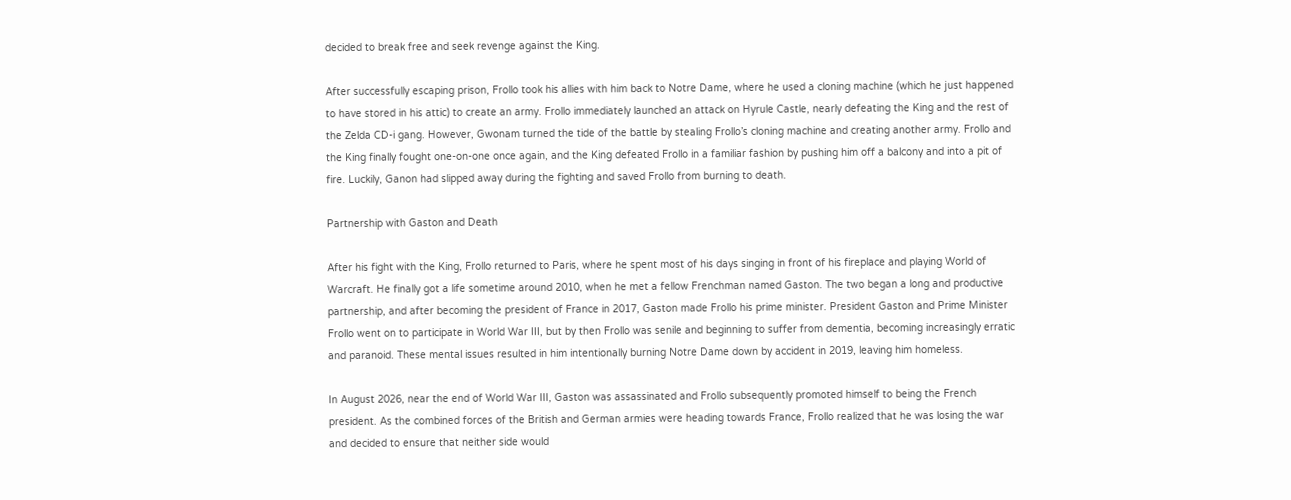decided to break free and seek revenge against the King.

After successfully escaping prison, Frollo took his allies with him back to Notre Dame, where he used a cloning machine (which he just happened to have stored in his attic) to create an army. Frollo immediately launched an attack on Hyrule Castle, nearly defeating the King and the rest of the Zelda CD-i gang. However, Gwonam turned the tide of the battle by stealing Frollo’s cloning machine and creating another army. Frollo and the King finally fought one-on-one once again, and the King defeated Frollo in a familiar fashion by pushing him off a balcony and into a pit of fire. Luckily, Ganon had slipped away during the fighting and saved Frollo from burning to death.

Partnership with Gaston and Death

After his fight with the King, Frollo returned to Paris, where he spent most of his days singing in front of his fireplace and playing World of Warcraft. He finally got a life sometime around 2010, when he met a fellow Frenchman named Gaston. The two began a long and productive partnership, and after becoming the president of France in 2017, Gaston made Frollo his prime minister. President Gaston and Prime Minister Frollo went on to participate in World War III, but by then Frollo was senile and beginning to suffer from dementia, becoming increasingly erratic and paranoid. These mental issues resulted in him intentionally burning Notre Dame down by accident in 2019, leaving him homeless.

In August 2026, near the end of World War III, Gaston was assassinated and Frollo subsequently promoted himself to being the French president. As the combined forces of the British and German armies were heading towards France, Frollo realized that he was losing the war and decided to ensure that neither side would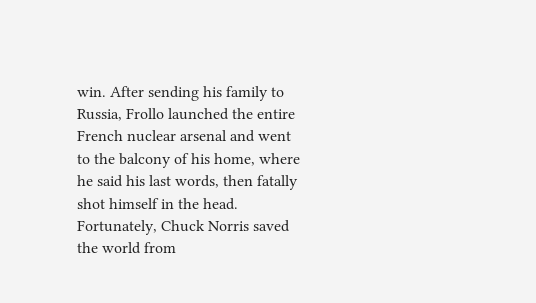win. After sending his family to Russia, Frollo launched the entire French nuclear arsenal and went to the balcony of his home, where he said his last words, then fatally shot himself in the head. Fortunately, Chuck Norris saved the world from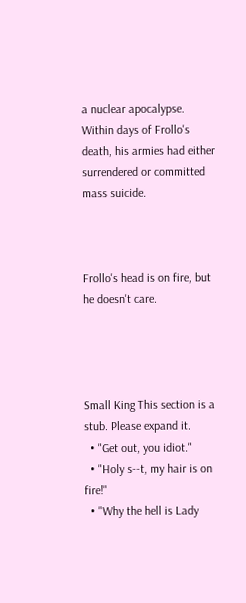a nuclear apocalypse. Within days of Frollo's death, his armies had either surrendered or committed mass suicide.



Frollo's head is on fire, but he doesn't care.




Small King This section is a stub. Please expand it.
  • "Get out, you idiot."
  • "Holy s--t, my hair is on fire!"
  • "Why the hell is Lady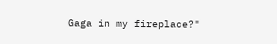Gaga in my fireplace?"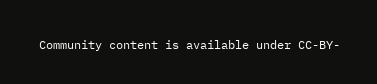Community content is available under CC-BY-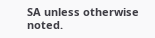SA unless otherwise noted.